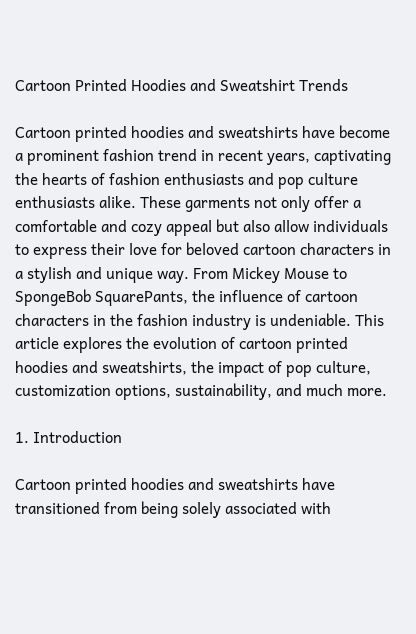Cartoon Printed Hoodies and Sweatshirt Trends

Cartoon printed hoodies and sweatshirts have become a prominent fashion trend in recent years, captivating the hearts of fashion enthusiasts and pop culture enthusiasts alike. These garments not only offer a comfortable and cozy appeal but also allow individuals to express their love for beloved cartoon characters in a stylish and unique way. From Mickey Mouse to SpongeBob SquarePants, the influence of cartoon characters in the fashion industry is undeniable. This article explores the evolution of cartoon printed hoodies and sweatshirts, the impact of pop culture, customization options, sustainability, and much more.

1. Introduction

Cartoon printed hoodies and sweatshirts have transitioned from being solely associated with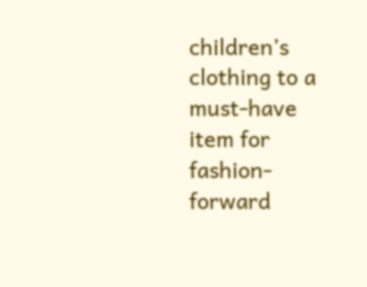children’s clothing to a must-have item for fashion-forward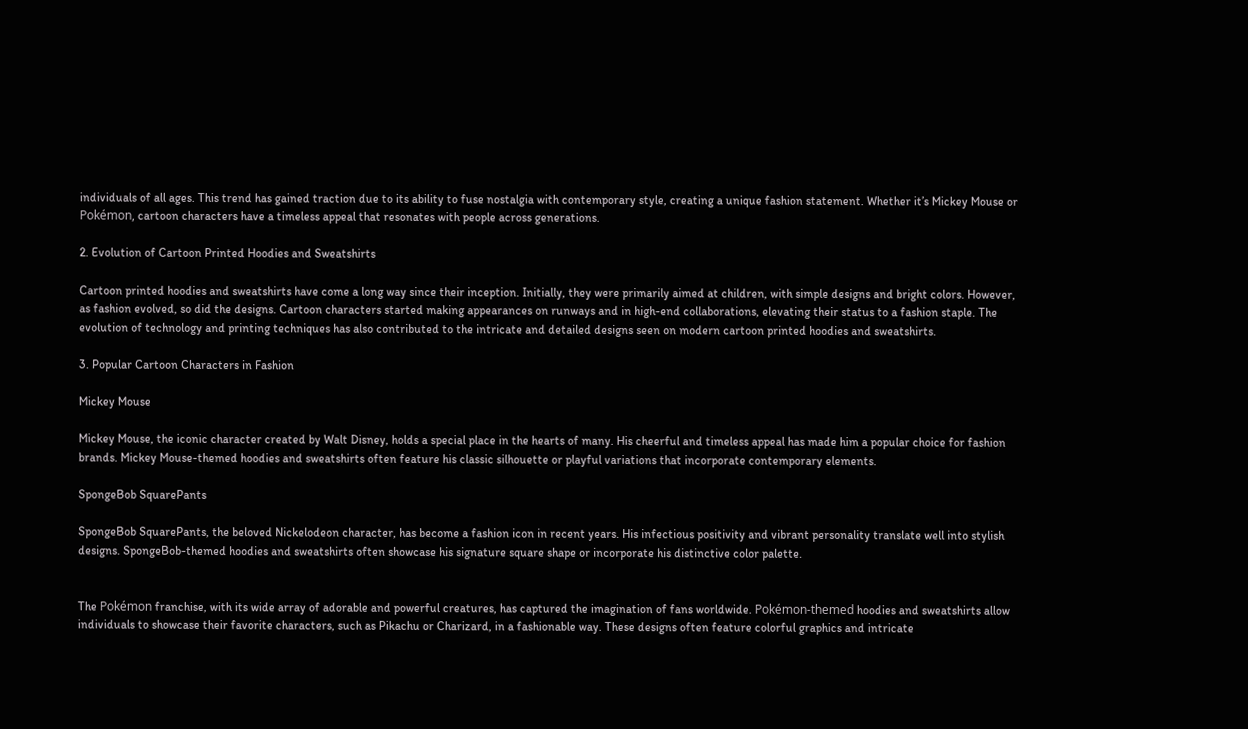individuals of all ages. This trend has gained traction due to its ability to fuse nostalgia with contemporary style, creating a unique fashion statement. Whether it’s Mickey Mouse or Pokémon, cartoon characters have a timeless appeal that resonates with people across generations.

2. Evolution of Cartoon Printed Hoodies and Sweatshirts

Cartoon printed hoodies and sweatshirts have come a long way since their inception. Initially, they were primarily aimed at children, with simple designs and bright colors. However, as fashion evolved, so did the designs. Cartoon characters started making appearances on runways and in high-end collaborations, elevating their status to a fashion staple. The evolution of technology and printing techniques has also contributed to the intricate and detailed designs seen on modern cartoon printed hoodies and sweatshirts.

3. Popular Cartoon Characters in Fashion

Mickey Mouse

Mickey Mouse, the iconic character created by Walt Disney, holds a special place in the hearts of many. His cheerful and timeless appeal has made him a popular choice for fashion brands. Mickey Mouse-themed hoodies and sweatshirts often feature his classic silhouette or playful variations that incorporate contemporary elements.

SpongeBob SquarePants

SpongeBob SquarePants, the beloved Nickelodeon character, has become a fashion icon in recent years. His infectious positivity and vibrant personality translate well into stylish designs. SpongeBob-themed hoodies and sweatshirts often showcase his signature square shape or incorporate his distinctive color palette.


The Pokémon franchise, with its wide array of adorable and powerful creatures, has captured the imagination of fans worldwide. Pokémon-themed hoodies and sweatshirts allow individuals to showcase their favorite characters, such as Pikachu or Charizard, in a fashionable way. These designs often feature colorful graphics and intricate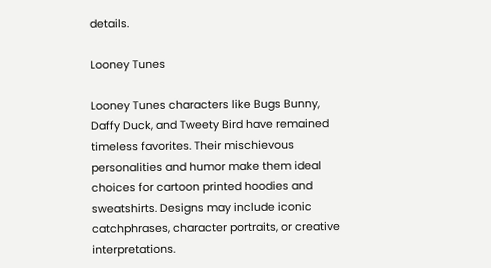details.

Looney Tunes

Looney Tunes characters like Bugs Bunny, Daffy Duck, and Tweety Bird have remained timeless favorites. Their mischievous personalities and humor make them ideal choices for cartoon printed hoodies and sweatshirts. Designs may include iconic catchphrases, character portraits, or creative interpretations.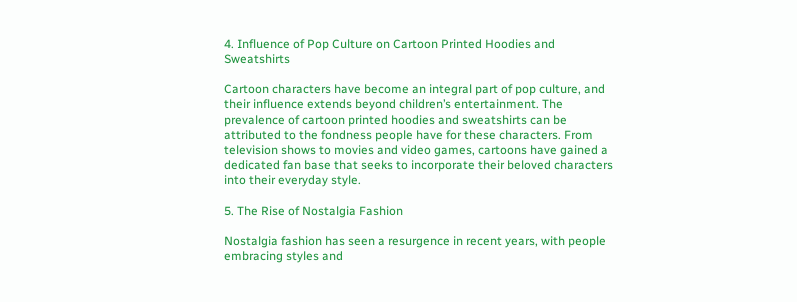4. Influence of Pop Culture on Cartoon Printed Hoodies and Sweatshirts

Cartoon characters have become an integral part of pop culture, and their influence extends beyond children’s entertainment. The prevalence of cartoon printed hoodies and sweatshirts can be attributed to the fondness people have for these characters. From television shows to movies and video games, cartoons have gained a dedicated fan base that seeks to incorporate their beloved characters into their everyday style.

5. The Rise of Nostalgia Fashion

Nostalgia fashion has seen a resurgence in recent years, with people embracing styles and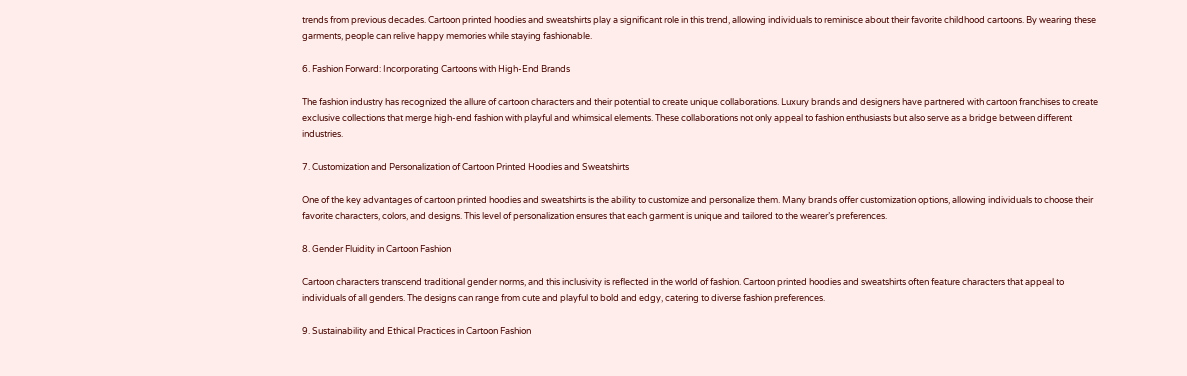trends from previous decades. Cartoon printed hoodies and sweatshirts play a significant role in this trend, allowing individuals to reminisce about their favorite childhood cartoons. By wearing these garments, people can relive happy memories while staying fashionable.

6. Fashion Forward: Incorporating Cartoons with High-End Brands

The fashion industry has recognized the allure of cartoon characters and their potential to create unique collaborations. Luxury brands and designers have partnered with cartoon franchises to create exclusive collections that merge high-end fashion with playful and whimsical elements. These collaborations not only appeal to fashion enthusiasts but also serve as a bridge between different industries.

7. Customization and Personalization of Cartoon Printed Hoodies and Sweatshirts

One of the key advantages of cartoon printed hoodies and sweatshirts is the ability to customize and personalize them. Many brands offer customization options, allowing individuals to choose their favorite characters, colors, and designs. This level of personalization ensures that each garment is unique and tailored to the wearer’s preferences.

8. Gender Fluidity in Cartoon Fashion

Cartoon characters transcend traditional gender norms, and this inclusivity is reflected in the world of fashion. Cartoon printed hoodies and sweatshirts often feature characters that appeal to individuals of all genders. The designs can range from cute and playful to bold and edgy, catering to diverse fashion preferences.

9. Sustainability and Ethical Practices in Cartoon Fashion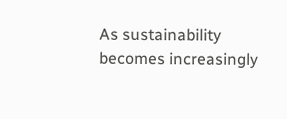As sustainability becomes increasingly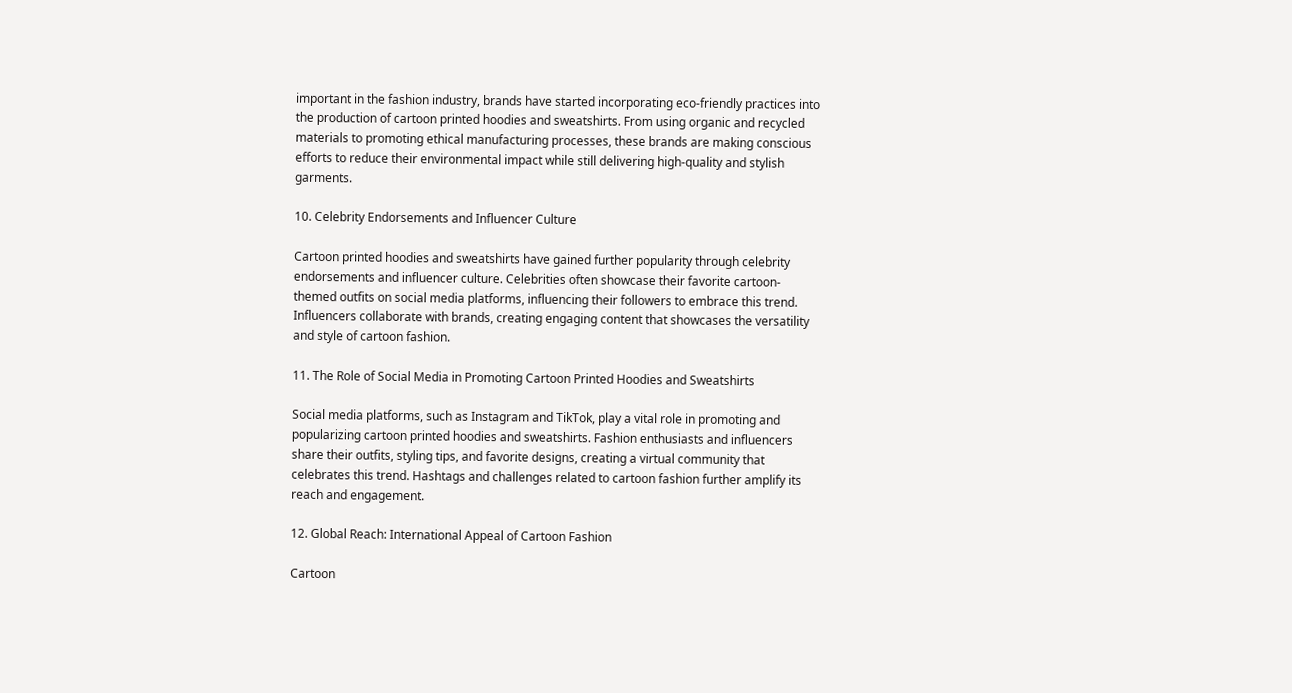important in the fashion industry, brands have started incorporating eco-friendly practices into the production of cartoon printed hoodies and sweatshirts. From using organic and recycled materials to promoting ethical manufacturing processes, these brands are making conscious efforts to reduce their environmental impact while still delivering high-quality and stylish garments.

10. Celebrity Endorsements and Influencer Culture

Cartoon printed hoodies and sweatshirts have gained further popularity through celebrity endorsements and influencer culture. Celebrities often showcase their favorite cartoon-themed outfits on social media platforms, influencing their followers to embrace this trend. Influencers collaborate with brands, creating engaging content that showcases the versatility and style of cartoon fashion.

11. The Role of Social Media in Promoting Cartoon Printed Hoodies and Sweatshirts

Social media platforms, such as Instagram and TikTok, play a vital role in promoting and popularizing cartoon printed hoodies and sweatshirts. Fashion enthusiasts and influencers share their outfits, styling tips, and favorite designs, creating a virtual community that celebrates this trend. Hashtags and challenges related to cartoon fashion further amplify its reach and engagement.

12. Global Reach: International Appeal of Cartoon Fashion

Cartoon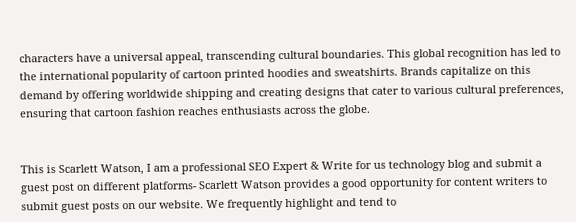characters have a universal appeal, transcending cultural boundaries. This global recognition has led to the international popularity of cartoon printed hoodies and sweatshirts. Brands capitalize on this demand by offering worldwide shipping and creating designs that cater to various cultural preferences, ensuring that cartoon fashion reaches enthusiasts across the globe.


This is Scarlett Watson, I am a professional SEO Expert & Write for us technology blog and submit a guest post on different platforms- Scarlett Watson provides a good opportunity for content writers to submit guest posts on our website. We frequently highlight and tend to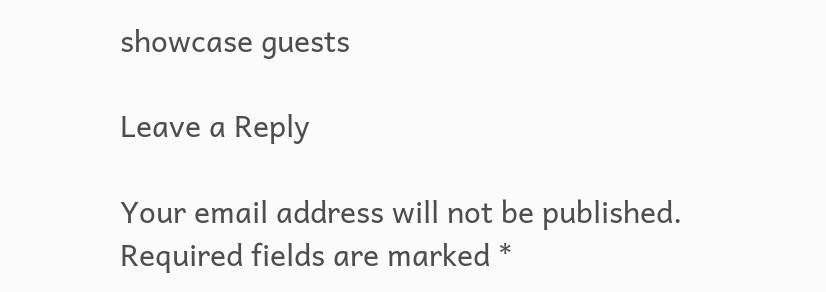showcase guests

Leave a Reply

Your email address will not be published. Required fields are marked *